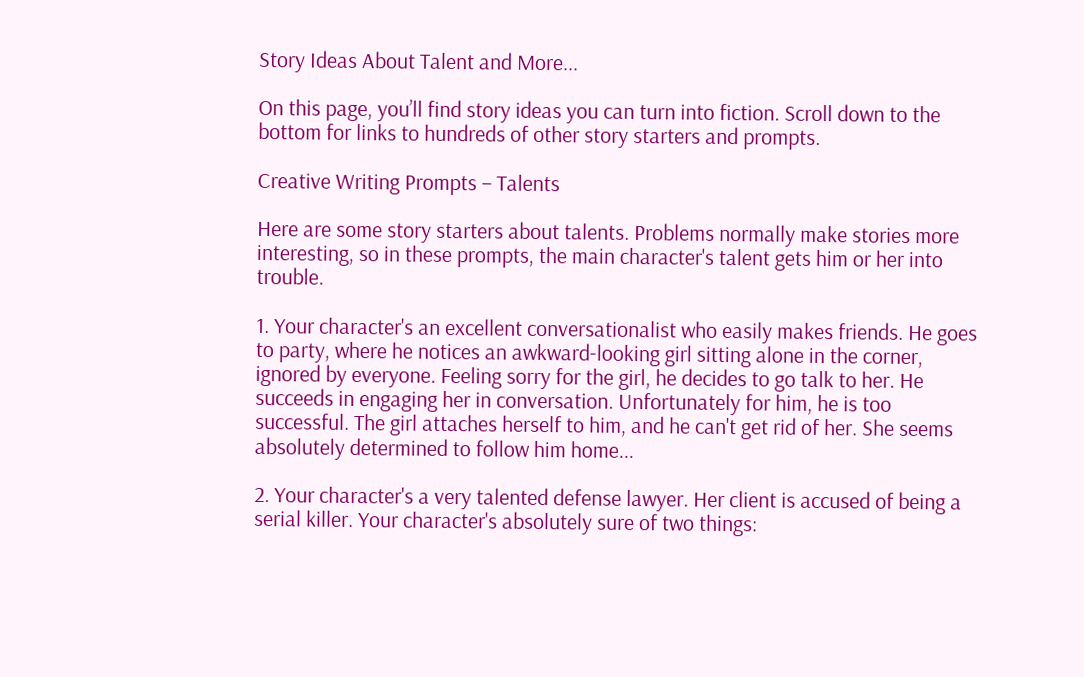Story Ideas About Talent and More...

On this page, you’ll find story ideas you can turn into fiction. Scroll down to the bottom for links to hundreds of other story starters and prompts.

Creative Writing Prompts – Talents

Here are some story starters about talents. Problems normally make stories more interesting, so in these prompts, the main character's talent gets him or her into trouble.

1. Your character's an excellent conversationalist who easily makes friends. He goes to party, where he notices an awkward-looking girl sitting alone in the corner, ignored by everyone. Feeling sorry for the girl, he decides to go talk to her. He succeeds in engaging her in conversation. Unfortunately for him, he is too successful. The girl attaches herself to him, and he can't get rid of her. She seems absolutely determined to follow him home...

2. Your character's a very talented defense lawyer. Her client is accused of being a serial killer. Your character's absolutely sure of two things: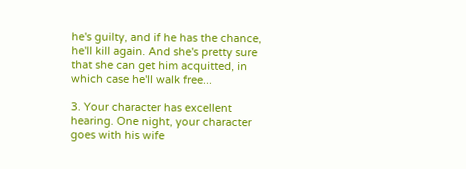he's guilty, and if he has the chance, he'll kill again. And she's pretty sure that she can get him acquitted, in which case he'll walk free...

3. Your character has excellent hearing. One night, your character goes with his wife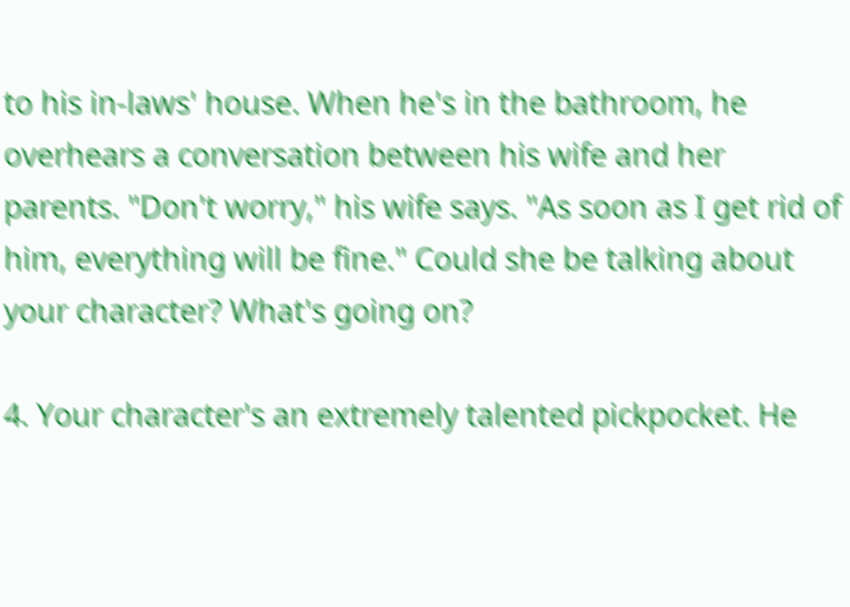to his in-laws' house. When he's in the bathroom, he overhears a conversation between his wife and her parents. "Don't worry," his wife says. "As soon as I get rid of him, everything will be fine." Could she be talking about your character? What's going on?

4. Your character's an extremely talented pickpocket. He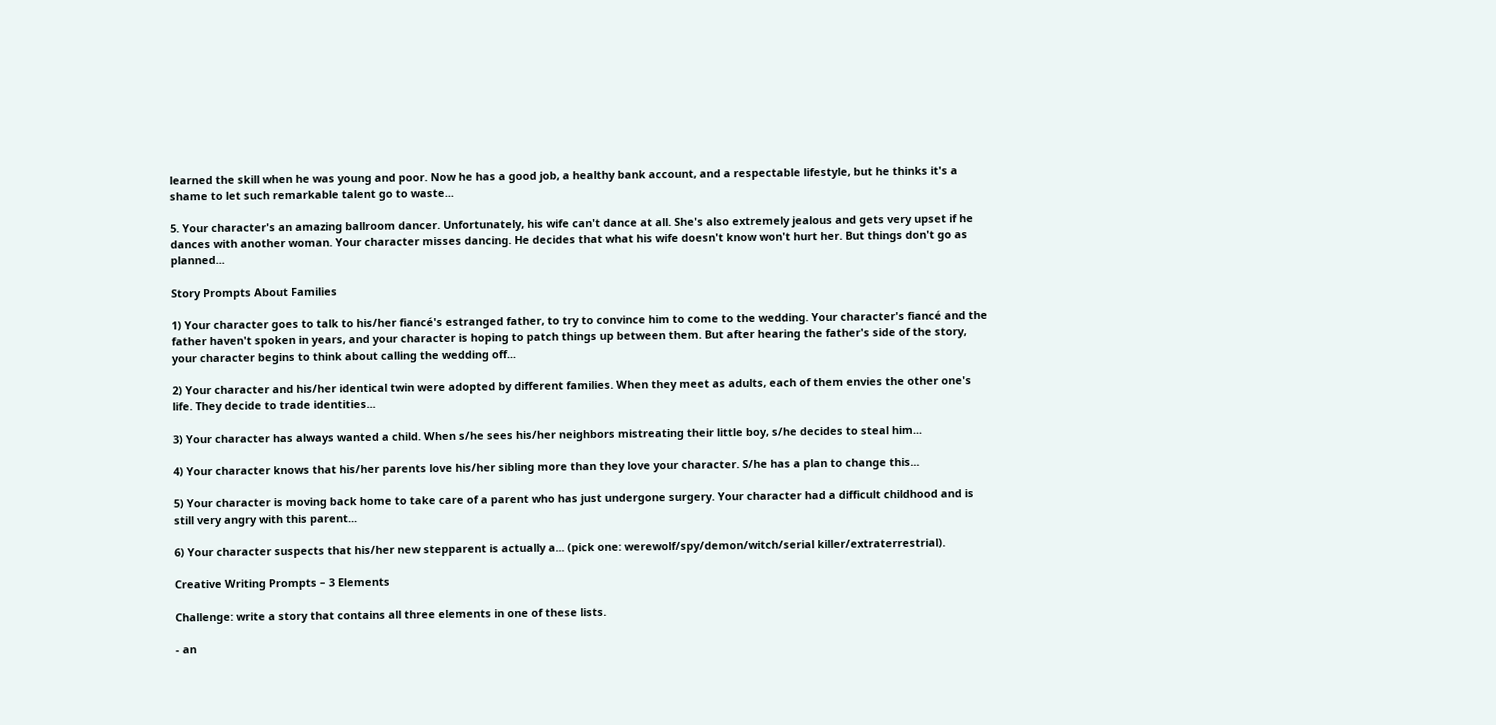learned the skill when he was young and poor. Now he has a good job, a healthy bank account, and a respectable lifestyle, but he thinks it's a shame to let such remarkable talent go to waste...

5. Your character's an amazing ballroom dancer. Unfortunately, his wife can't dance at all. She's also extremely jealous and gets very upset if he dances with another woman. Your character misses dancing. He decides that what his wife doesn't know won't hurt her. But things don't go as planned...

Story Prompts About Families

1) Your character goes to talk to his/her fiancé's estranged father, to try to convince him to come to the wedding. Your character's fiancé and the father haven't spoken in years, and your character is hoping to patch things up between them. But after hearing the father's side of the story, your character begins to think about calling the wedding off...

2) Your character and his/her identical twin were adopted by different families. When they meet as adults, each of them envies the other one's life. They decide to trade identities...

3) Your character has always wanted a child. When s/he sees his/her neighbors mistreating their little boy, s/he decides to steal him...

4) Your character knows that his/her parents love his/her sibling more than they love your character. S/he has a plan to change this...

5) Your character is moving back home to take care of a parent who has just undergone surgery. Your character had a difficult childhood and is still very angry with this parent...

6) Your character suspects that his/her new stepparent is actually a... (pick one: werewolf/spy/demon/witch/serial killer/extraterrestrial).

Creative Writing Prompts – 3 Elements

Challenge: write a story that contains all three elements in one of these lists.

- an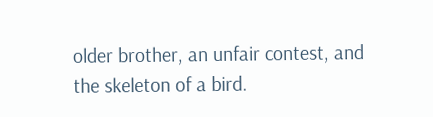older brother, an unfair contest, and the skeleton of a bird.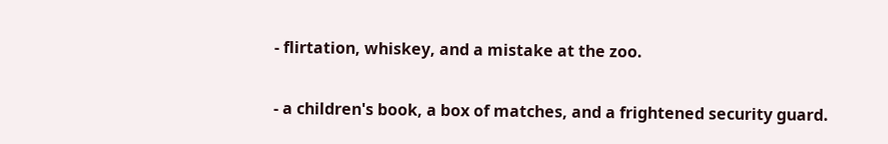- flirtation, whiskey, and a mistake at the zoo.

- a children's book, a box of matches, and a frightened security guard.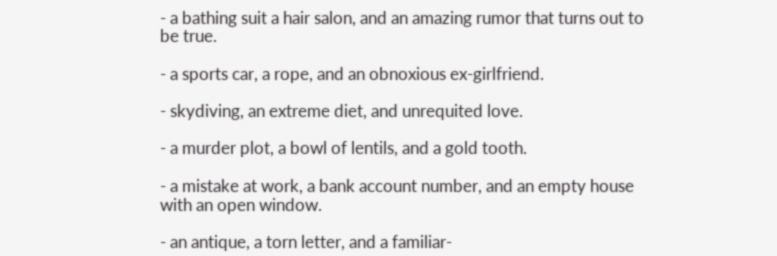- a bathing suit a hair salon, and an amazing rumor that turns out to be true.

- a sports car, a rope, and an obnoxious ex-girlfriend.

- skydiving, an extreme diet, and unrequited love.

- a murder plot, a bowl of lentils, and a gold tooth.

- a mistake at work, a bank account number, and an empty house with an open window.

- an antique, a torn letter, and a familiar-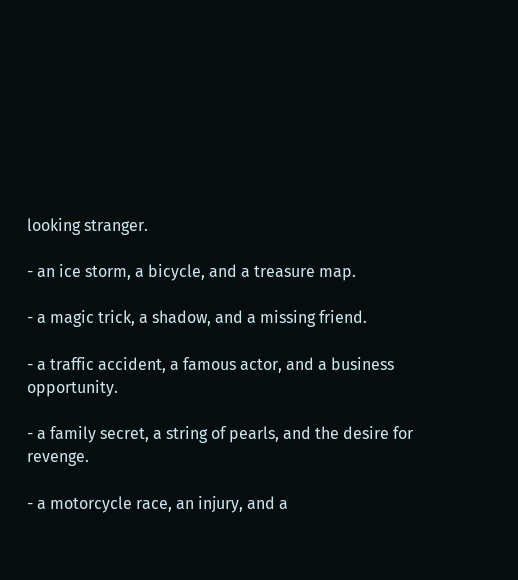looking stranger.

- an ice storm, a bicycle, and a treasure map.

- a magic trick, a shadow, and a missing friend.

- a traffic accident, a famous actor, and a business opportunity.

- a family secret, a string of pearls, and the desire for revenge.

- a motorcycle race, an injury, and a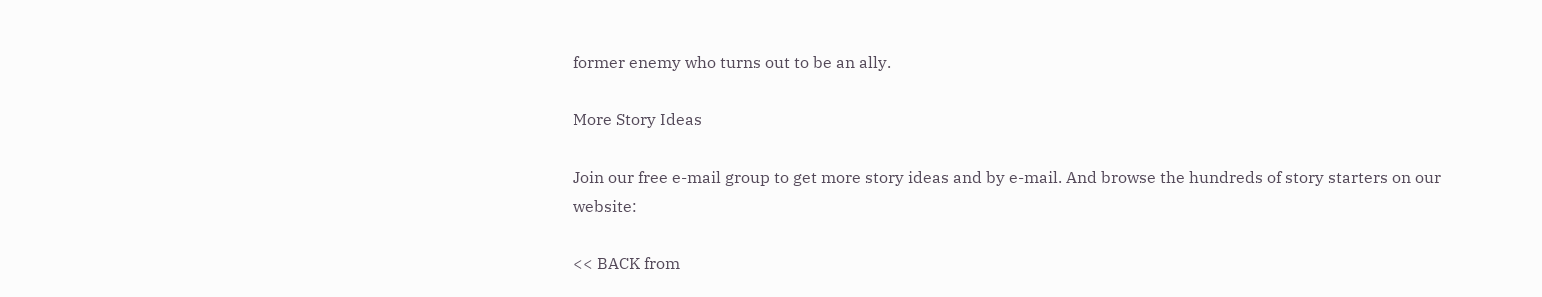former enemy who turns out to be an ally.

More Story Ideas

Join our free e-mail group to get more story ideas and by e-mail. And browse the hundreds of story starters on our website:

<< BACK from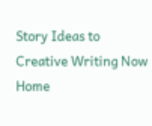Story Ideas to Creative Writing Now Home